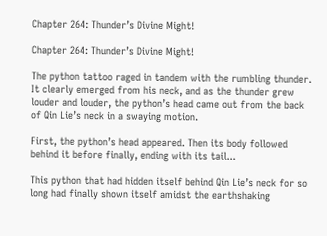Chapter 264: Thunder’s Divine Might!

Chapter 264: Thunder’s Divine Might!

The python tattoo raged in tandem with the rumbling thunder. It clearly emerged from his neck, and as the thunder grew louder and louder, the python’s head came out from the back of Qin Lie’s neck in a swaying motion.

First, the python’s head appeared. Then its body followed behind it before finally, ending with its tail...

This python that had hidden itself behind Qin Lie’s neck for so long had finally shown itself amidst the earthshaking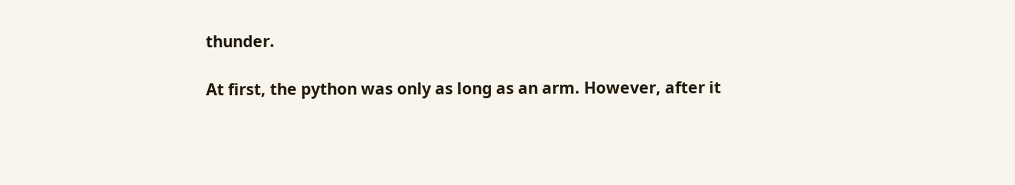thunder.

At first, the python was only as long as an arm. However, after it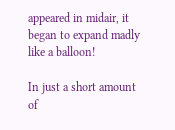appeared in midair, it began to expand madly like a balloon!

In just a short amount of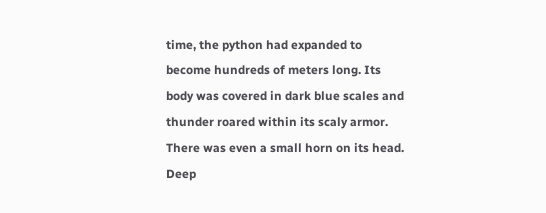time, the python had expanded to become hundreds of meters long. Its body was covered in dark blue scales and thunder roared within its scaly armor. There was even a small horn on its head. Deep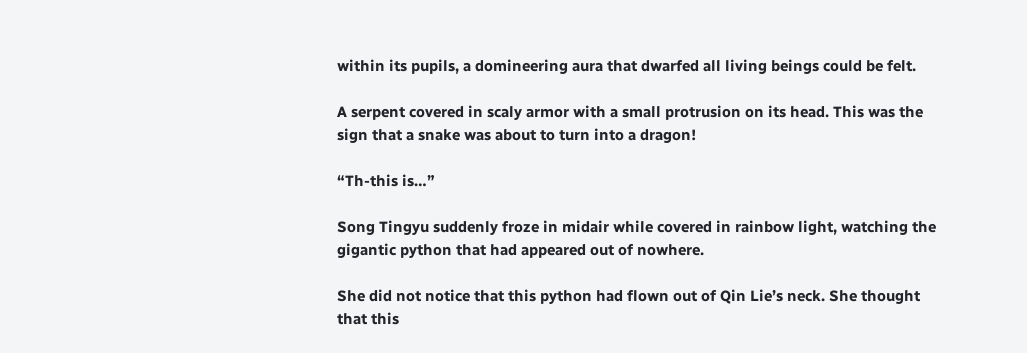within its pupils, a domineering aura that dwarfed all living beings could be felt.

A serpent covered in scaly armor with a small protrusion on its head. This was the sign that a snake was about to turn into a dragon!

“Th-this is…”

Song Tingyu suddenly froze in midair while covered in rainbow light, watching the gigantic python that had appeared out of nowhere.

She did not notice that this python had flown out of Qin Lie’s neck. She thought that this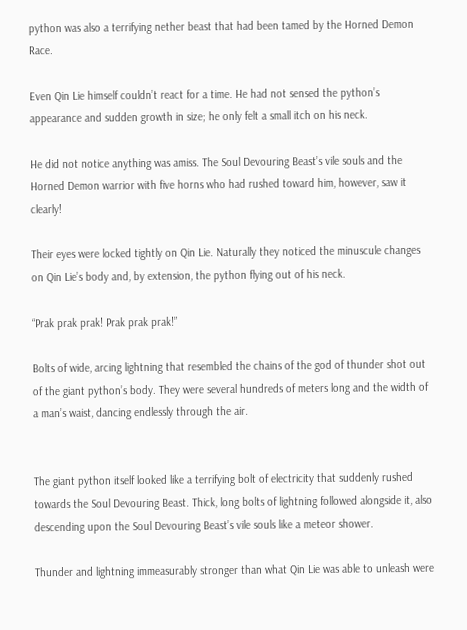python was also a terrifying nether beast that had been tamed by the Horned Demon Race.

Even Qin Lie himself couldn’t react for a time. He had not sensed the python’s appearance and sudden growth in size; he only felt a small itch on his neck.

He did not notice anything was amiss. The Soul Devouring Beast’s vile souls and the Horned Demon warrior with five horns who had rushed toward him, however, saw it clearly!

Their eyes were locked tightly on Qin Lie. Naturally they noticed the minuscule changes on Qin Lie’s body and, by extension, the python flying out of his neck.

“Prak prak prak! Prak prak prak!”

Bolts of wide, arcing lightning that resembled the chains of the god of thunder shot out of the giant python’s body. They were several hundreds of meters long and the width of a man’s waist, dancing endlessly through the air.


The giant python itself looked like a terrifying bolt of electricity that suddenly rushed towards the Soul Devouring Beast. Thick, long bolts of lightning followed alongside it, also descending upon the Soul Devouring Beast’s vile souls like a meteor shower.

Thunder and lightning immeasurably stronger than what Qin Lie was able to unleash were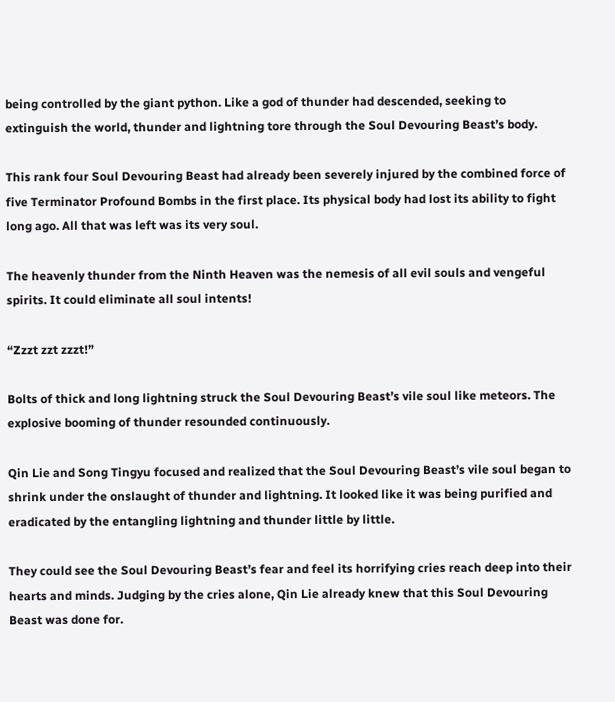being controlled by the giant python. Like a god of thunder had descended, seeking to extinguish the world, thunder and lightning tore through the Soul Devouring Beast’s body.

This rank four Soul Devouring Beast had already been severely injured by the combined force of five Terminator Profound Bombs in the first place. Its physical body had lost its ability to fight long ago. All that was left was its very soul.

The heavenly thunder from the Ninth Heaven was the nemesis of all evil souls and vengeful spirits. It could eliminate all soul intents!

“Zzzt zzt zzzt!”

Bolts of thick and long lightning struck the Soul Devouring Beast’s vile soul like meteors. The explosive booming of thunder resounded continuously.

Qin Lie and Song Tingyu focused and realized that the Soul Devouring Beast’s vile soul began to shrink under the onslaught of thunder and lightning. It looked like it was being purified and eradicated by the entangling lightning and thunder little by little.

They could see the Soul Devouring Beast’s fear and feel its horrifying cries reach deep into their hearts and minds. Judging by the cries alone, Qin Lie already knew that this Soul Devouring Beast was done for.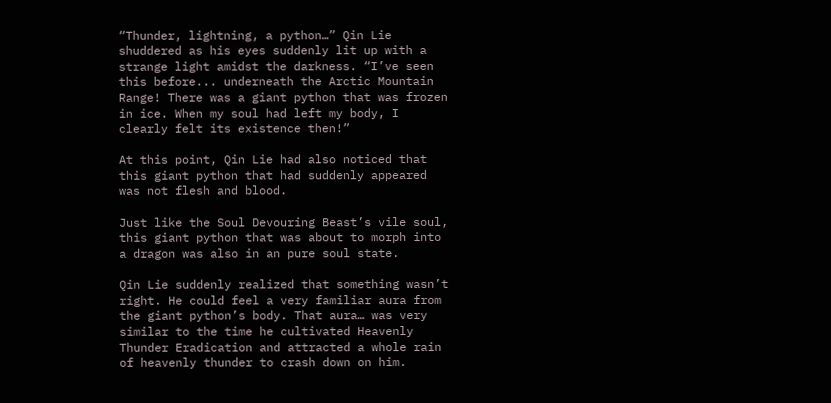“Thunder, lightning, a python…” Qin Lie shuddered as his eyes suddenly lit up with a strange light amidst the darkness. “I’ve seen this before... underneath the Arctic Mountain Range! There was a giant python that was frozen in ice. When my soul had left my body, I clearly felt its existence then!”

At this point, Qin Lie had also noticed that this giant python that had suddenly appeared was not flesh and blood.

Just like the Soul Devouring Beast’s vile soul, this giant python that was about to morph into a dragon was also in an pure soul state.

Qin Lie suddenly realized that something wasn’t right. He could feel a very familiar aura from the giant python’s body. That aura… was very similar to the time he cultivated Heavenly Thunder Eradication and attracted a whole rain of heavenly thunder to crash down on him.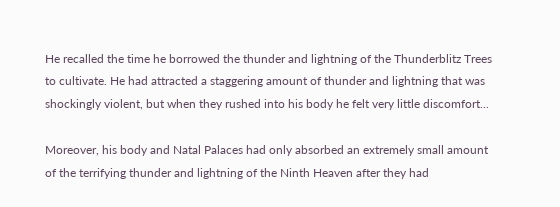He recalled the time he borrowed the thunder and lightning of the Thunderblitz Trees to cultivate. He had attracted a staggering amount of thunder and lightning that was shockingly violent, but when they rushed into his body he felt very little discomfort...

Moreover, his body and Natal Palaces had only absorbed an extremely small amount of the terrifying thunder and lightning of the Ninth Heaven after they had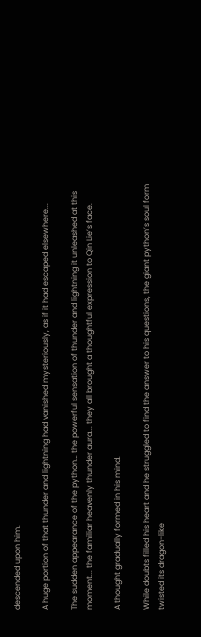descended upon him.

A huge portion of that thunder and lightning had vanished mysteriously, as if it had escaped elsewhere...

The sudden appearance of the python… the powerful sensation of thunder and lightning it unleashed at this moment... the familiar heavenly thunder aura... they all brought a thoughtful expression to Qin Lie’s face.

A thought gradually formed in his mind.

While doubts filled his heart and he struggled to find the answer to his questions, the giant python’s soul form twisted its dragon-like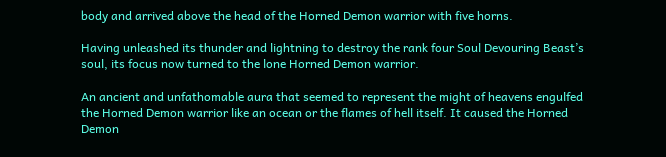body and arrived above the head of the Horned Demon warrior with five horns.

Having unleashed its thunder and lightning to destroy the rank four Soul Devouring Beast’s soul, its focus now turned to the lone Horned Demon warrior.

An ancient and unfathomable aura that seemed to represent the might of heavens engulfed the Horned Demon warrior like an ocean or the flames of hell itself. It caused the Horned Demon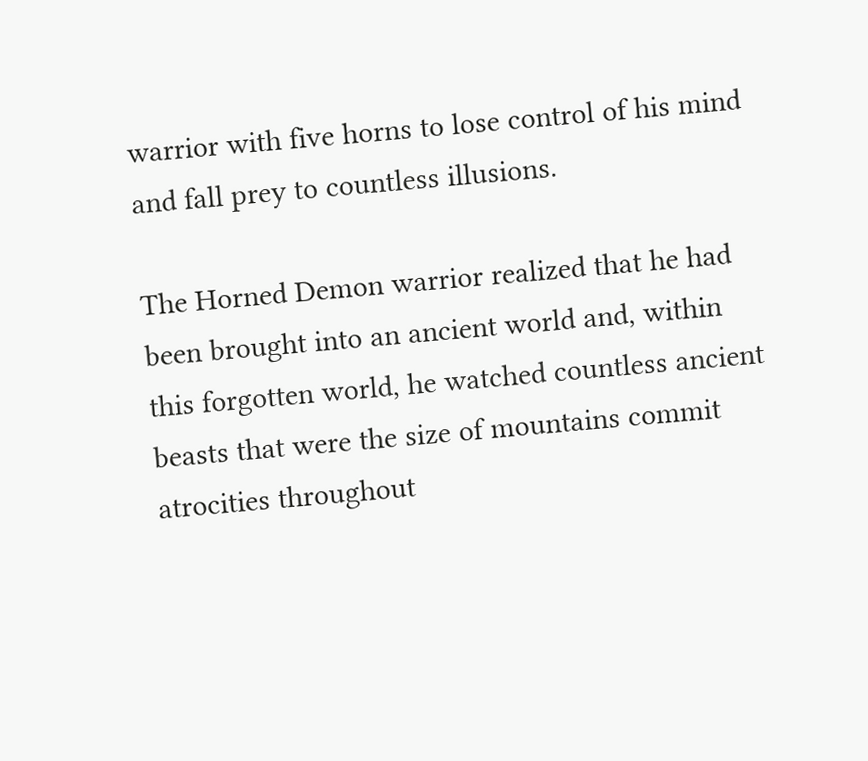warrior with five horns to lose control of his mind and fall prey to countless illusions.

The Horned Demon warrior realized that he had been brought into an ancient world and, within this forgotten world, he watched countless ancient beasts that were the size of mountains commit atrocities throughout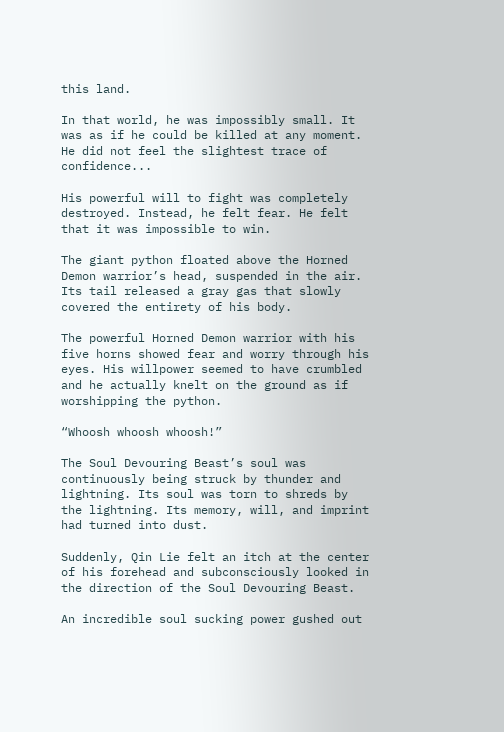this land.

In that world, he was impossibly small. It was as if he could be killed at any moment. He did not feel the slightest trace of confidence...

His powerful will to fight was completely destroyed. Instead, he felt fear. He felt that it was impossible to win.

The giant python floated above the Horned Demon warrior’s head, suspended in the air. Its tail released a gray gas that slowly covered the entirety of his body.

The powerful Horned Demon warrior with his five horns showed fear and worry through his eyes. His willpower seemed to have crumbled and he actually knelt on the ground as if worshipping the python.

“Whoosh whoosh whoosh!”

The Soul Devouring Beast’s soul was continuously being struck by thunder and lightning. Its soul was torn to shreds by the lightning. Its memory, will, and imprint had turned into dust.

Suddenly, Qin Lie felt an itch at the center of his forehead and subconsciously looked in the direction of the Soul Devouring Beast.

An incredible soul sucking power gushed out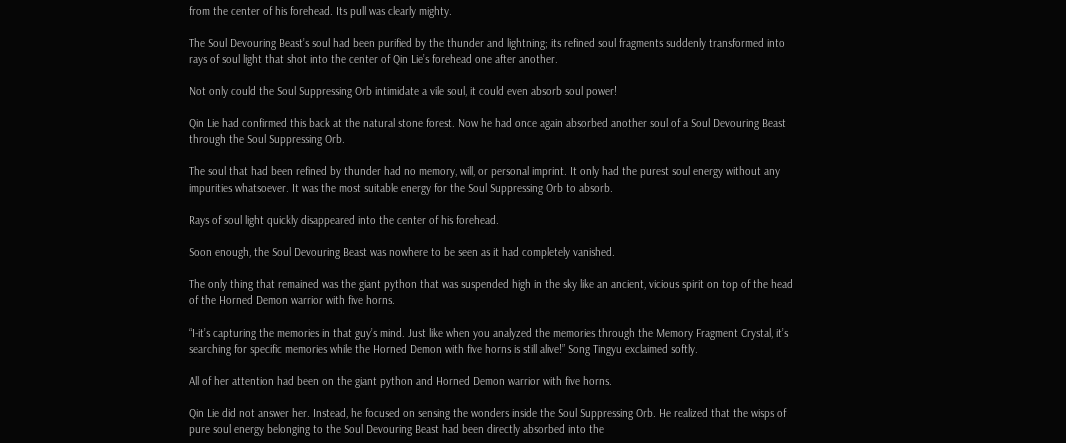from the center of his forehead. Its pull was clearly mighty.

The Soul Devouring Beast’s soul had been purified by the thunder and lightning; its refined soul fragments suddenly transformed into rays of soul light that shot into the center of Qin Lie’s forehead one after another.

Not only could the Soul Suppressing Orb intimidate a vile soul, it could even absorb soul power!

Qin Lie had confirmed this back at the natural stone forest. Now he had once again absorbed another soul of a Soul Devouring Beast through the Soul Suppressing Orb.

The soul that had been refined by thunder had no memory, will, or personal imprint. It only had the purest soul energy without any impurities whatsoever. It was the most suitable energy for the Soul Suppressing Orb to absorb.

Rays of soul light quickly disappeared into the center of his forehead.

Soon enough, the Soul Devouring Beast was nowhere to be seen as it had completely vanished.

The only thing that remained was the giant python that was suspended high in the sky like an ancient, vicious spirit on top of the head of the Horned Demon warrior with five horns.

“I-it’s capturing the memories in that guy’s mind. Just like when you analyzed the memories through the Memory Fragment Crystal, it’s searching for specific memories while the Horned Demon with five horns is still alive!” Song Tingyu exclaimed softly.

All of her attention had been on the giant python and Horned Demon warrior with five horns.

Qin Lie did not answer her. Instead, he focused on sensing the wonders inside the Soul Suppressing Orb. He realized that the wisps of pure soul energy belonging to the Soul Devouring Beast had been directly absorbed into the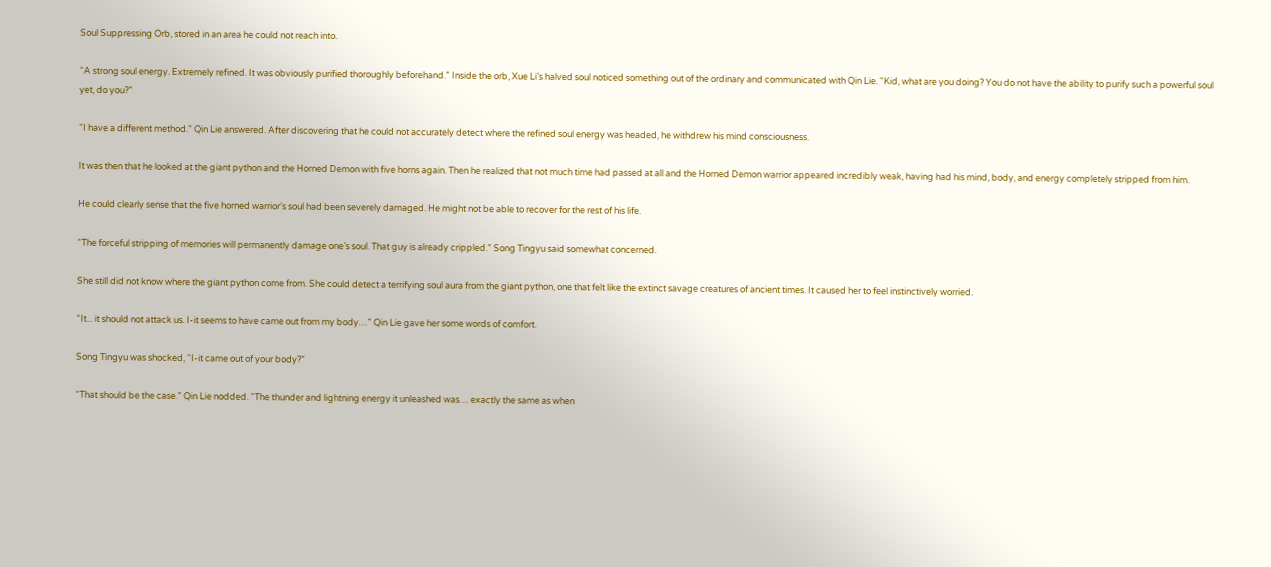Soul Suppressing Orb, stored in an area he could not reach into.

“A strong soul energy. Extremely refined. It was obviously purified thoroughly beforehand.” Inside the orb, Xue Li’s halved soul noticed something out of the ordinary and communicated with Qin Lie. “Kid, what are you doing? You do not have the ability to purify such a powerful soul yet, do you?”

“I have a different method.” Qin Lie answered. After discovering that he could not accurately detect where the refined soul energy was headed, he withdrew his mind consciousness.

It was then that he looked at the giant python and the Horned Demon with five horns again. Then he realized that not much time had passed at all and the Horned Demon warrior appeared incredibly weak, having had his mind, body, and energy completely stripped from him.

He could clearly sense that the five horned warrior’s soul had been severely damaged. He might not be able to recover for the rest of his life.

“The forceful stripping of memories will permanently damage one’s soul. That guy is already crippled.” Song Tingyu said somewhat concerned.

She still did not know where the giant python come from. She could detect a terrifying soul aura from the giant python, one that felt like the extinct savage creatures of ancient times. It caused her to feel instinctively worried.

“It... it should not attack us. I-it seems to have came out from my body…” Qin Lie gave her some words of comfort.

Song Tingyu was shocked, “I-it came out of your body?”

“That should be the case.” Qin Lie nodded. “The thunder and lightning energy it unleashed was… exactly the same as when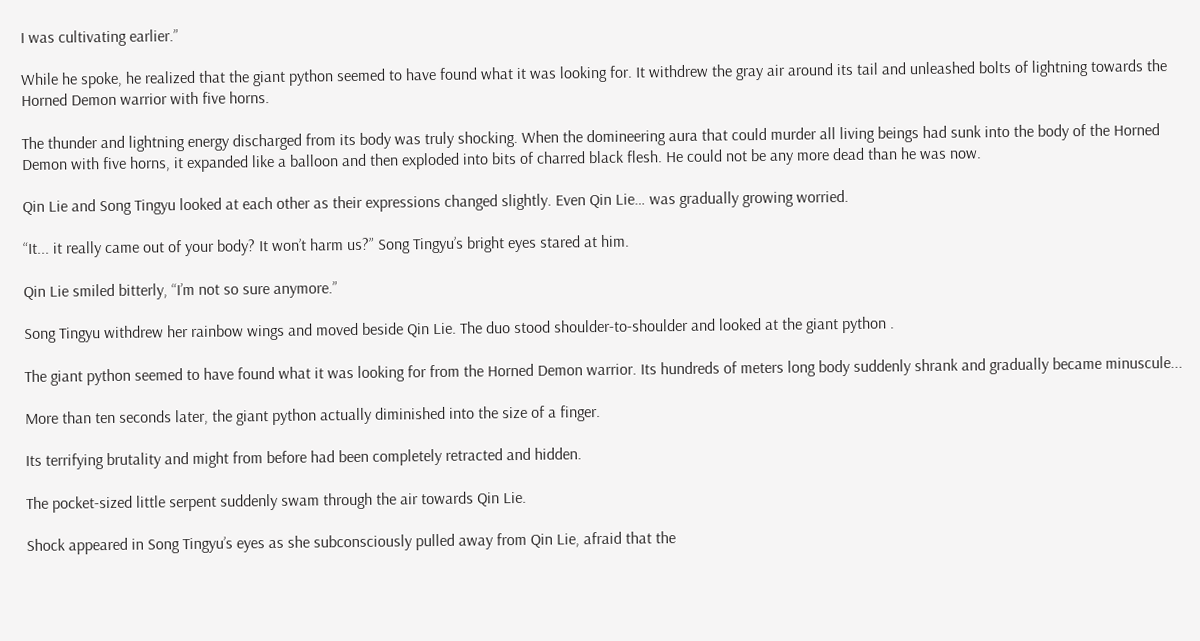I was cultivating earlier.”

While he spoke, he realized that the giant python seemed to have found what it was looking for. It withdrew the gray air around its tail and unleashed bolts of lightning towards the Horned Demon warrior with five horns.

The thunder and lightning energy discharged from its body was truly shocking. When the domineering aura that could murder all living beings had sunk into the body of the Horned Demon with five horns, it expanded like a balloon and then exploded into bits of charred black flesh. He could not be any more dead than he was now.

Qin Lie and Song Tingyu looked at each other as their expressions changed slightly. Even Qin Lie… was gradually growing worried.

“It... it really came out of your body? It won’t harm us?” Song Tingyu’s bright eyes stared at him.

Qin Lie smiled bitterly, “I’m not so sure anymore.”

Song Tingyu withdrew her rainbow wings and moved beside Qin Lie. The duo stood shoulder-to-shoulder and looked at the giant python .

The giant python seemed to have found what it was looking for from the Horned Demon warrior. Its hundreds of meters long body suddenly shrank and gradually became minuscule...

More than ten seconds later, the giant python actually diminished into the size of a finger.

Its terrifying brutality and might from before had been completely retracted and hidden.

The pocket-sized little serpent suddenly swam through the air towards Qin Lie.

Shock appeared in Song Tingyu’s eyes as she subconsciously pulled away from Qin Lie, afraid that the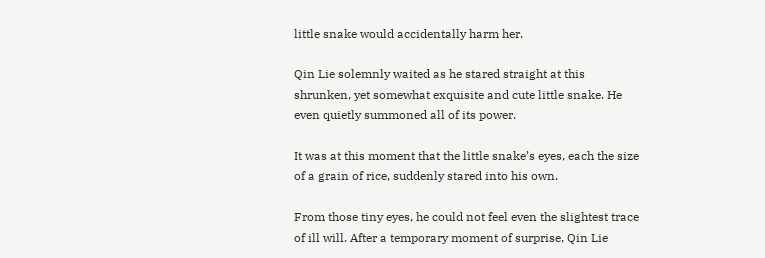little snake would accidentally harm her.

Qin Lie solemnly waited as he stared straight at this shrunken, yet somewhat exquisite and cute little snake. He even quietly summoned all of its power.

It was at this moment that the little snake’s eyes, each the size of a grain of rice, suddenly stared into his own.

From those tiny eyes, he could not feel even the slightest trace of ill will. After a temporary moment of surprise, Qin Lie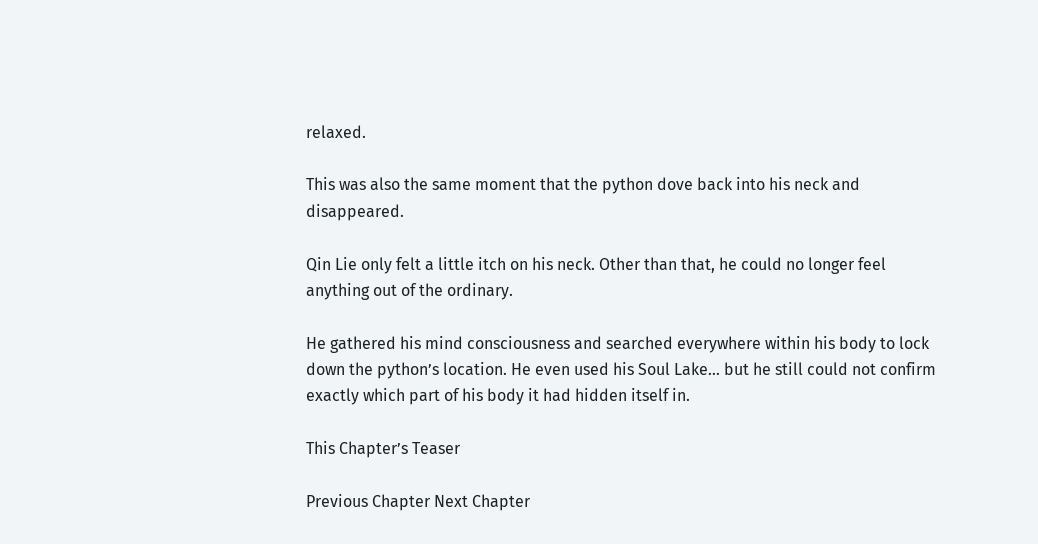relaxed.

This was also the same moment that the python dove back into his neck and disappeared.

Qin Lie only felt a little itch on his neck. Other than that, he could no longer feel anything out of the ordinary.

He gathered his mind consciousness and searched everywhere within his body to lock down the python’s location. He even used his Soul Lake… but he still could not confirm exactly which part of his body it had hidden itself in.

This Chapter’s Teaser

Previous Chapter Next Chapter